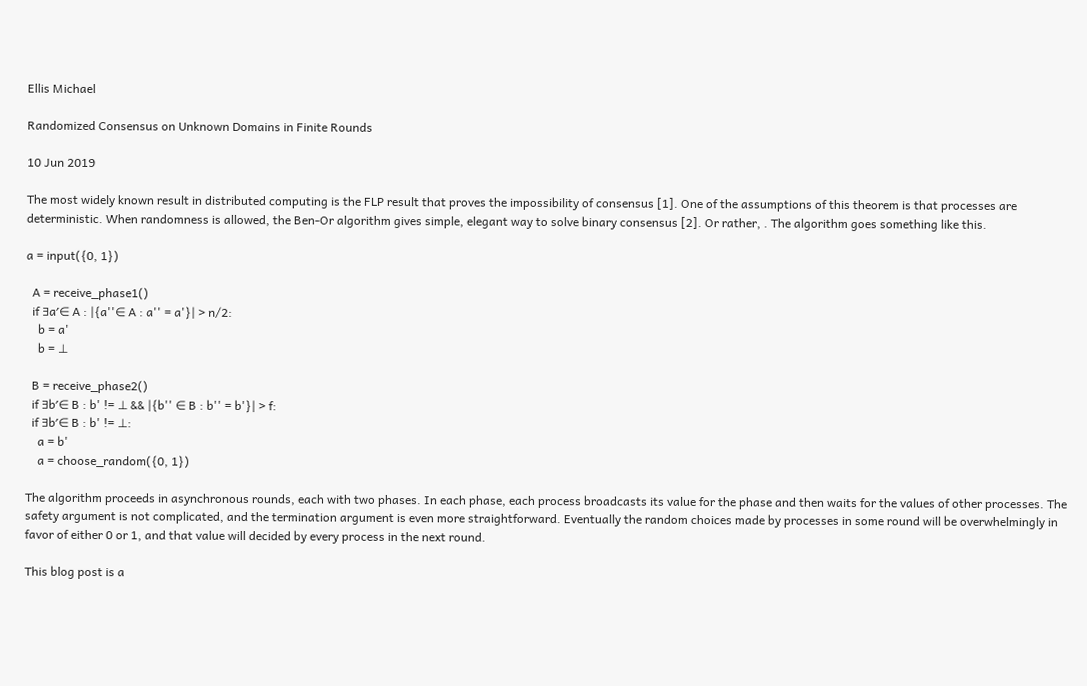Ellis Michael

Randomized Consensus on Unknown Domains in Finite Rounds

10 Jun 2019

The most widely known result in distributed computing is the FLP result that proves the impossibility of consensus [1]. One of the assumptions of this theorem is that processes are deterministic. When randomness is allowed, the Ben-Or algorithm gives simple, elegant way to solve binary consensus [2]. Or rather, . The algorithm goes something like this.

a = input({0, 1})

  A = receive_phase1()
  if ∃aʹ∈ A : |{a''∈ A : a'' = a'}| > n/2:
    b = a'
    b = ⊥

  B = receive_phase2()
  if ∃bʹ∈ B : b' != ⊥ && |{b'' ∈ B : b'' = b'}| > f:
  if ∃bʹ∈ B : b' != ⊥:
    a = b'
    a = choose_random({0, 1})

The algorithm proceeds in asynchronous rounds, each with two phases. In each phase, each process broadcasts its value for the phase and then waits for the values of other processes. The safety argument is not complicated, and the termination argument is even more straightforward. Eventually the random choices made by processes in some round will be overwhelmingly in favor of either 0 or 1, and that value will decided by every process in the next round.

This blog post is a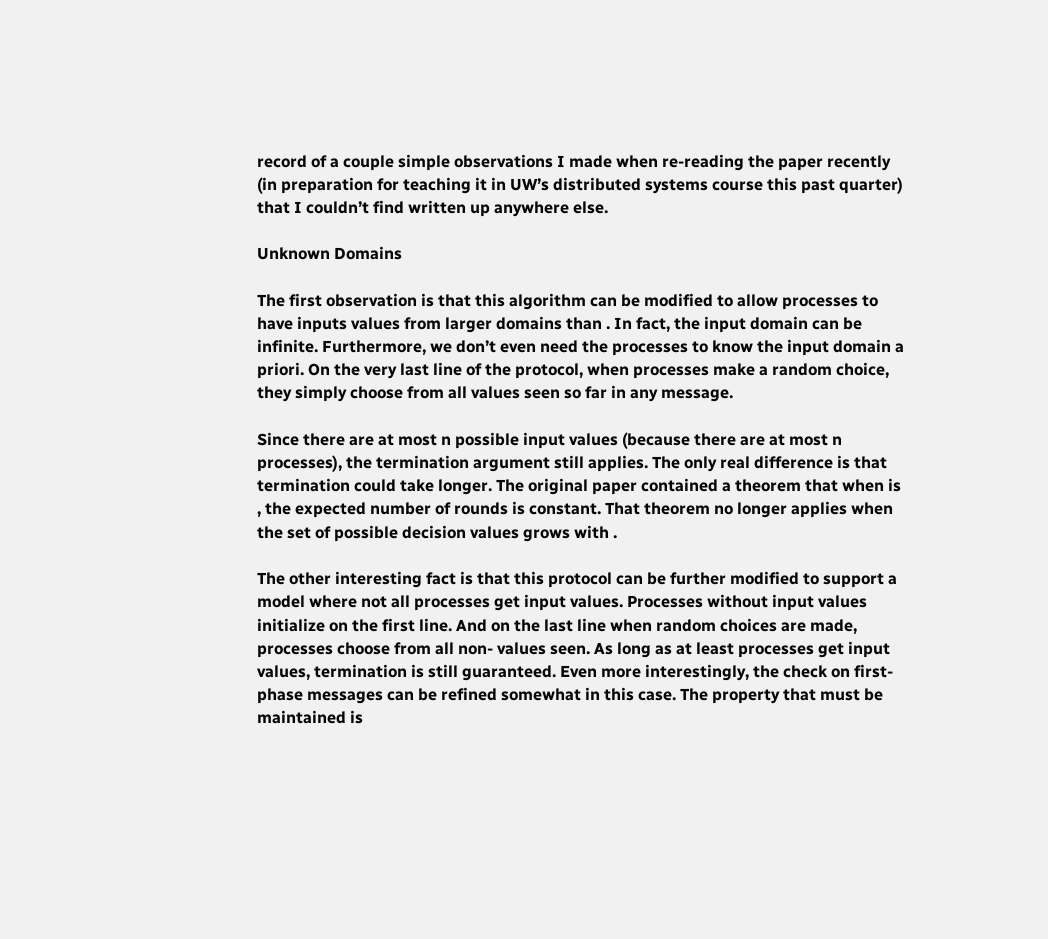record of a couple simple observations I made when re-reading the paper recently (in preparation for teaching it in UW’s distributed systems course this past quarter) that I couldn’t find written up anywhere else.

Unknown Domains

The first observation is that this algorithm can be modified to allow processes to have inputs values from larger domains than . In fact, the input domain can be infinite. Furthermore, we don’t even need the processes to know the input domain a priori. On the very last line of the protocol, when processes make a random choice, they simply choose from all values seen so far in any message.

Since there are at most n possible input values (because there are at most n processes), the termination argument still applies. The only real difference is that termination could take longer. The original paper contained a theorem that when is , the expected number of rounds is constant. That theorem no longer applies when the set of possible decision values grows with .

The other interesting fact is that this protocol can be further modified to support a model where not all processes get input values. Processes without input values initialize on the first line. And on the last line when random choices are made, processes choose from all non- values seen. As long as at least processes get input values, termination is still guaranteed. Even more interestingly, the check on first-phase messages can be refined somewhat in this case. The property that must be maintained is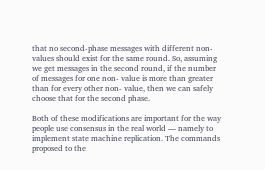that no second-phase messages with different non- values should exist for the same round. So, assuming we get messages in the second round, if the number of messages for one non- value is more than greater than for every other non- value, then we can safely choose that for the second phase.

Both of these modifications are important for the way people use consensus in the real world — namely to implement state machine replication. The commands proposed to the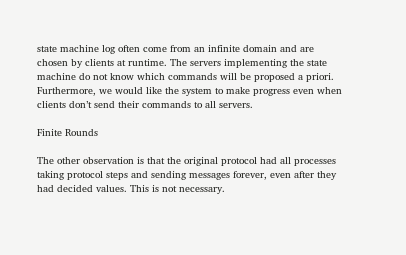state machine log often come from an infinite domain and are chosen by clients at runtime. The servers implementing the state machine do not know which commands will be proposed a priori. Furthermore, we would like the system to make progress even when clients don’t send their commands to all servers.

Finite Rounds

The other observation is that the original protocol had all processes taking protocol steps and sending messages forever, even after they had decided values. This is not necessary.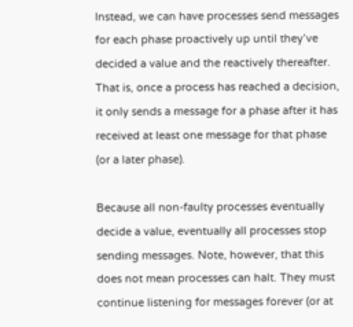Instead, we can have processes send messages for each phase proactively up until they’ve decided a value and the reactively thereafter. That is, once a process has reached a decision, it only sends a message for a phase after it has received at least one message for that phase (or a later phase).

Because all non-faulty processes eventually decide a value, eventually all processes stop sending messages. Note, however, that this does not mean processes can halt. They must continue listening for messages forever (or at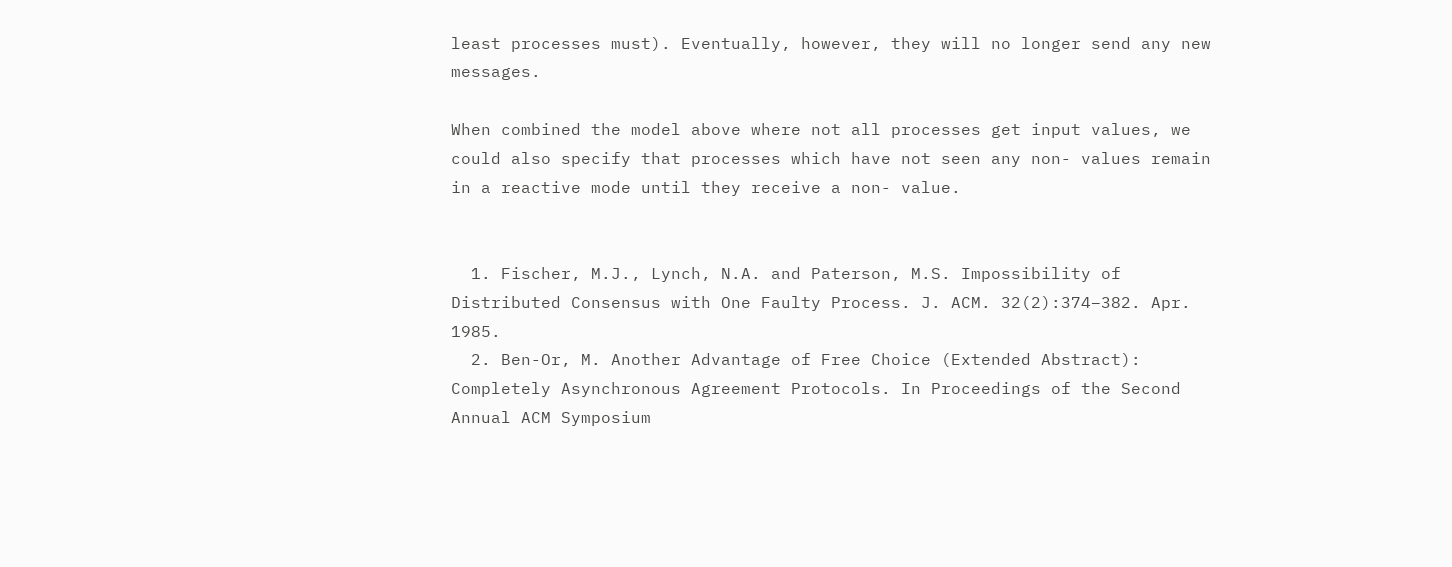least processes must). Eventually, however, they will no longer send any new messages.

When combined the model above where not all processes get input values, we could also specify that processes which have not seen any non- values remain in a reactive mode until they receive a non- value.


  1. Fischer, M.J., Lynch, N.A. and Paterson, M.S. Impossibility of Distributed Consensus with One Faulty Process. J. ACM. 32(2):374–382. Apr. 1985.
  2. Ben-Or, M. Another Advantage of Free Choice (Extended Abstract): Completely Asynchronous Agreement Protocols. In Proceedings of the Second Annual ACM Symposium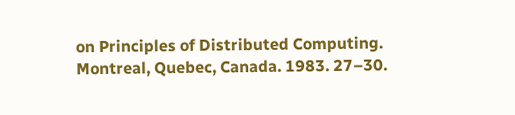on Principles of Distributed Computing. Montreal, Quebec, Canada. 1983. 27–30.